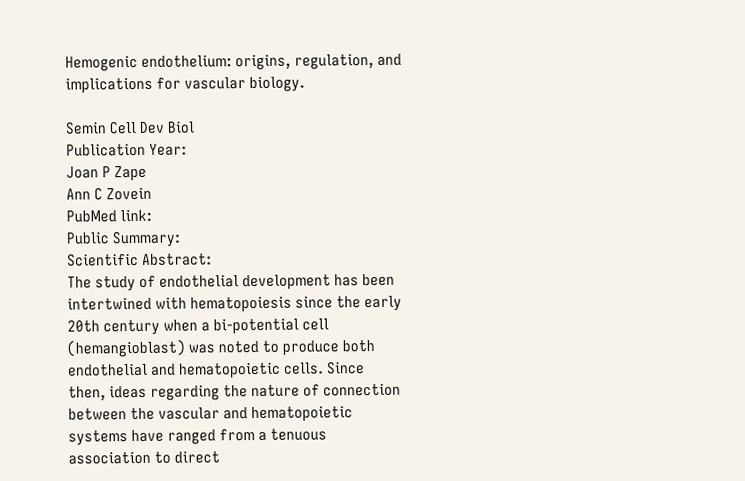Hemogenic endothelium: origins, regulation, and implications for vascular biology.

Semin Cell Dev Biol
Publication Year:
Joan P Zape
Ann C Zovein
PubMed link:
Public Summary:
Scientific Abstract:
The study of endothelial development has been intertwined with hematopoiesis since the early 20th century when a bi-potential cell (hemangioblast) was noted to produce both endothelial and hematopoietic cells. Since then, ideas regarding the nature of connection between the vascular and hematopoietic systems have ranged from a tenuous association to direct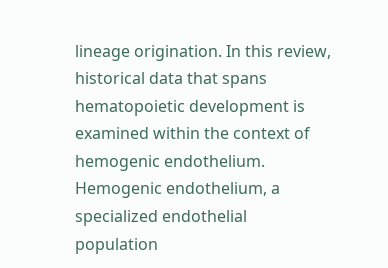lineage origination. In this review, historical data that spans hematopoietic development is examined within the context of hemogenic endothelium. Hemogenic endothelium, a specialized endothelial population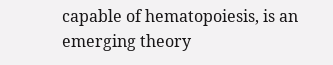capable of hematopoiesis, is an emerging theory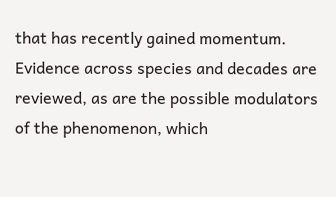that has recently gained momentum. Evidence across species and decades are reviewed, as are the possible modulators of the phenomenon, which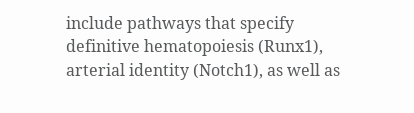include pathways that specify definitive hematopoiesis (Runx1), arterial identity (Notch1), as well as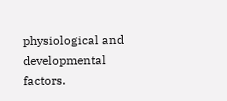physiological and developmental factors.